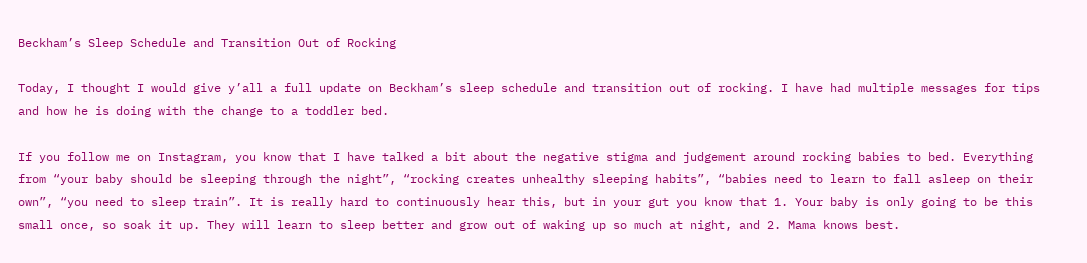Beckham’s Sleep Schedule and Transition Out of Rocking

Today, I thought I would give y’all a full update on Beckham’s sleep schedule and transition out of rocking. I have had multiple messages for tips and how he is doing with the change to a toddler bed.

If you follow me on Instagram, you know that I have talked a bit about the negative stigma and judgement around rocking babies to bed. Everything from “your baby should be sleeping through the night”, “rocking creates unhealthy sleeping habits”, “babies need to learn to fall asleep on their own”, “you need to sleep train”. It is really hard to continuously hear this, but in your gut you know that 1. Your baby is only going to be this small once, so soak it up. They will learn to sleep better and grow out of waking up so much at night, and 2. Mama knows best.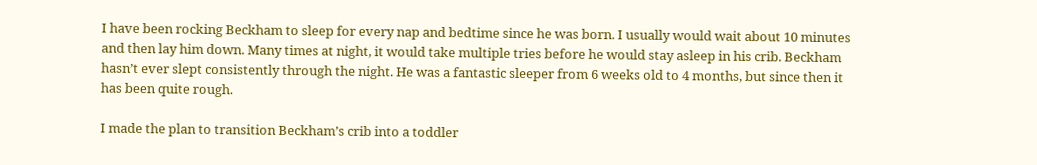I have been rocking Beckham to sleep for every nap and bedtime since he was born. I usually would wait about 10 minutes and then lay him down. Many times at night, it would take multiple tries before he would stay asleep in his crib. Beckham hasn’t ever slept consistently through the night. He was a fantastic sleeper from 6 weeks old to 4 months, but since then it has been quite rough.

I made the plan to transition Beckham’s crib into a toddler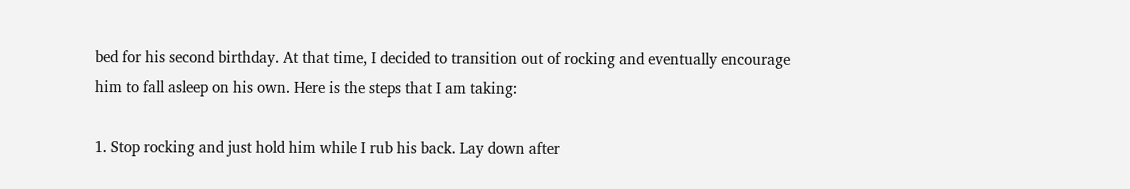bed for his second birthday. At that time, I decided to transition out of rocking and eventually encourage him to fall asleep on his own. Here is the steps that I am taking:

1. Stop rocking and just hold him while I rub his back. Lay down after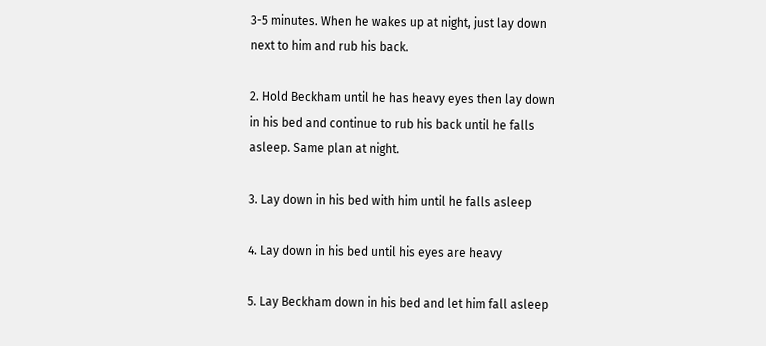3-5 minutes. When he wakes up at night, just lay down next to him and rub his back.

2. Hold Beckham until he has heavy eyes then lay down in his bed and continue to rub his back until he falls asleep. Same plan at night.

3. Lay down in his bed with him until he falls asleep

4. Lay down in his bed until his eyes are heavy

5. Lay Beckham down in his bed and let him fall asleep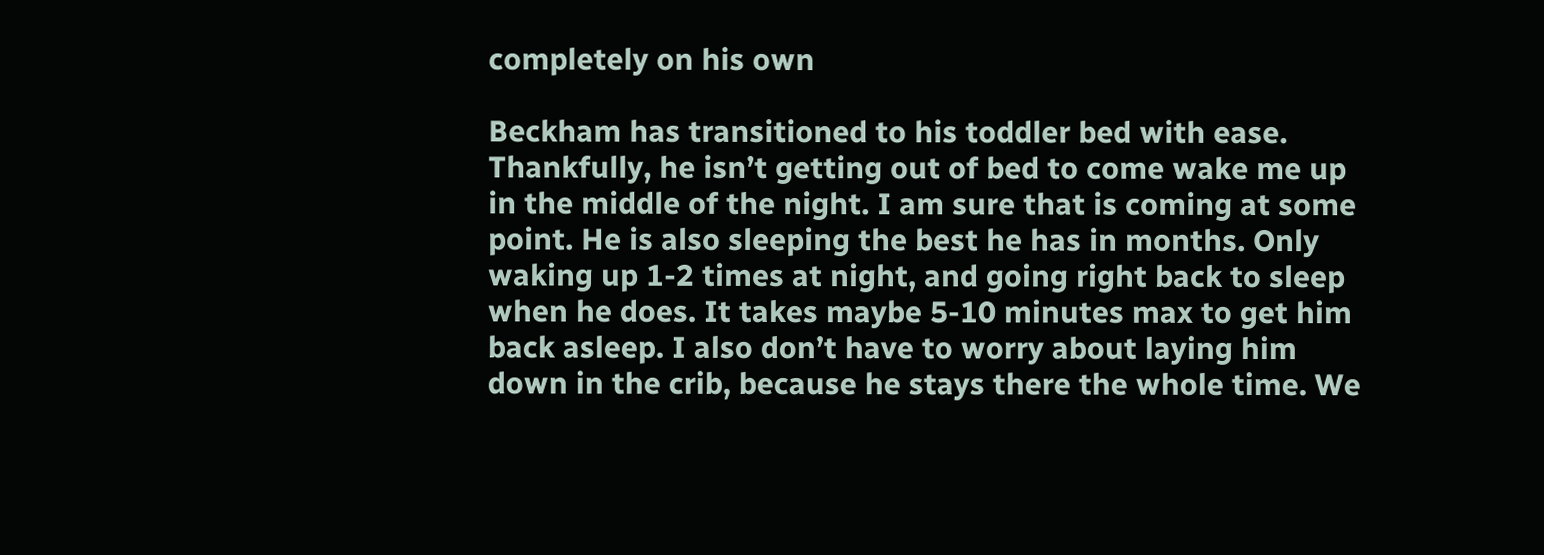completely on his own

Beckham has transitioned to his toddler bed with ease. Thankfully, he isn’t getting out of bed to come wake me up in the middle of the night. I am sure that is coming at some point. He is also sleeping the best he has in months. Only waking up 1-2 times at night, and going right back to sleep when he does. It takes maybe 5-10 minutes max to get him back asleep. I also don’t have to worry about laying him down in the crib, because he stays there the whole time. We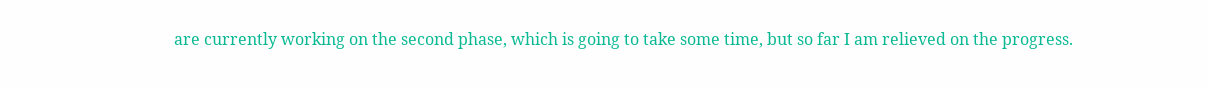are currently working on the second phase, which is going to take some time, but so far I am relieved on the progress.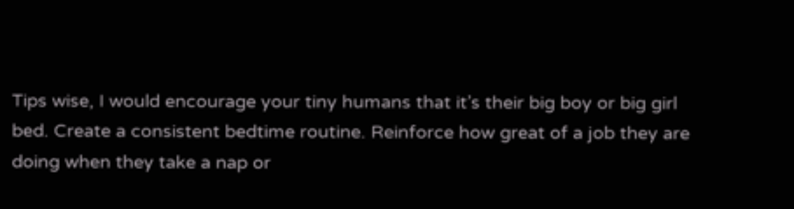Tips wise, I would encourage your tiny humans that it’s their big boy or big girl bed. Create a consistent bedtime routine. Reinforce how great of a job they are doing when they take a nap or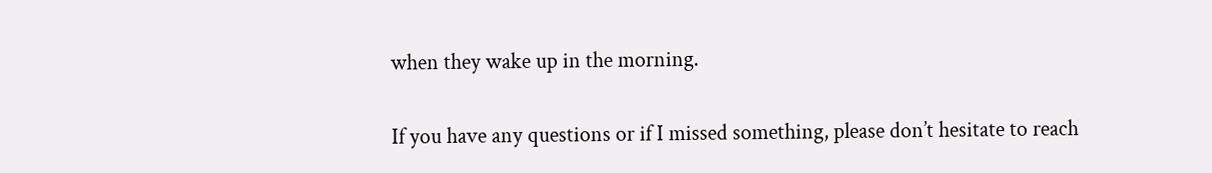when they wake up in the morning.

If you have any questions or if I missed something, please don’t hesitate to reach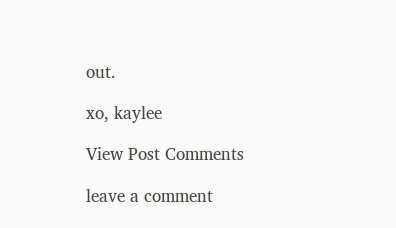out.

xo, kaylee

View Post Comments

leave a comment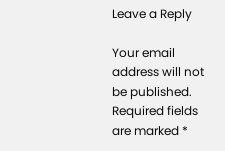Leave a Reply

Your email address will not be published. Required fields are marked *